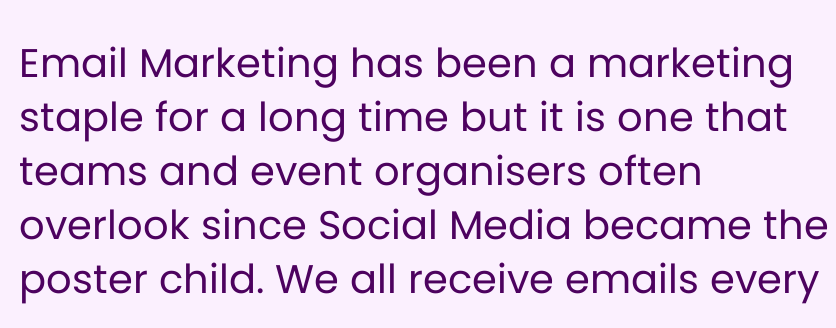Email Marketing has been a marketing staple for a long time but it is one that teams and event organisers often overlook since Social Media became the poster child. We all receive emails every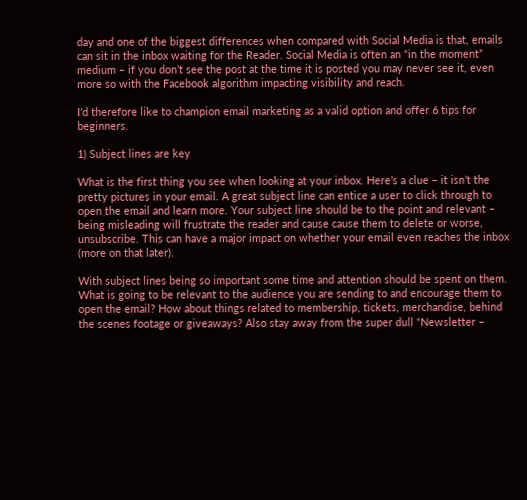day and one of the biggest differences when compared with Social Media is that, emails can sit in the inbox waiting for the Reader. Social Media is often an “in the moment” medium – if you don’t see the post at the time it is posted you may never see it, even more so with the Facebook algorithm impacting visibility and reach.

I’d therefore like to champion email marketing as a valid option and offer 6 tips for beginners.

1) Subject lines are key

What is the first thing you see when looking at your inbox. Here’s a clue – it isn’t the pretty pictures in your email. A great subject line can entice a user to click through to open the email and learn more. Your subject line should be to the point and relevant – being misleading will frustrate the reader and cause cause them to delete or worse, unsubscribe. This can have a major impact on whether your email even reaches the inbox (more on that later).

With subject lines being so important some time and attention should be spent on them. What is going to be relevant to the audience you are sending to and encourage them to open the email? How about things related to membership, tickets, merchandise, behind the scenes footage or giveaways? Also stay away from the super dull “Newsletter –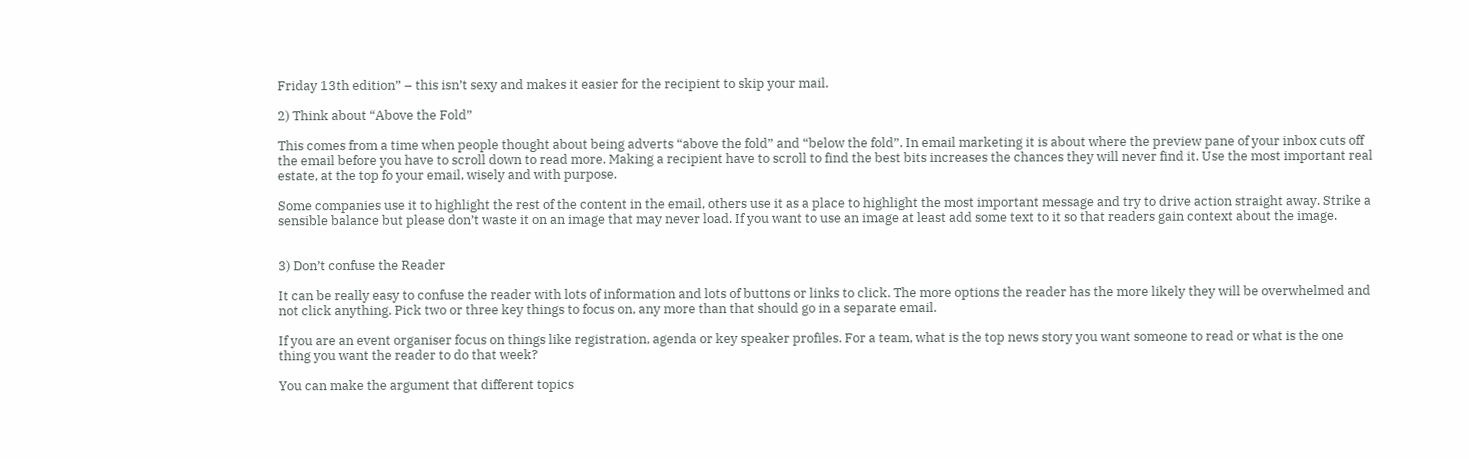Friday 13th edition” – this isn’t sexy and makes it easier for the recipient to skip your mail.

2) Think about “Above the Fold”

This comes from a time when people thought about being adverts “above the fold” and “below the fold”. In email marketing it is about where the preview pane of your inbox cuts off the email before you have to scroll down to read more. Making a recipient have to scroll to find the best bits increases the chances they will never find it. Use the most important real estate, at the top fo your email, wisely and with purpose.

Some companies use it to highlight the rest of the content in the email, others use it as a place to highlight the most important message and try to drive action straight away. Strike a sensible balance but please don’t waste it on an image that may never load. If you want to use an image at least add some text to it so that readers gain context about the image.


3) Don’t confuse the Reader

It can be really easy to confuse the reader with lots of information and lots of buttons or links to click. The more options the reader has the more likely they will be overwhelmed and not click anything. Pick two or three key things to focus on, any more than that should go in a separate email.

If you are an event organiser focus on things like registration, agenda or key speaker profiles. For a team, what is the top news story you want someone to read or what is the one thing you want the reader to do that week?

You can make the argument that different topics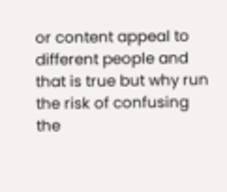or content appeal to different people and that is true but why run the risk of confusing the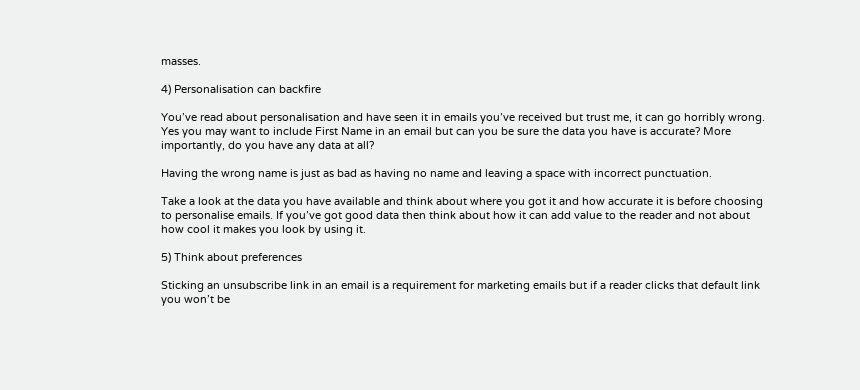masses.

4) Personalisation can backfire

You’ve read about personalisation and have seen it in emails you’ve received but trust me, it can go horribly wrong. Yes you may want to include First Name in an email but can you be sure the data you have is accurate? More importantly, do you have any data at all?

Having the wrong name is just as bad as having no name and leaving a space with incorrect punctuation.

Take a look at the data you have available and think about where you got it and how accurate it is before choosing to personalise emails. If you’ve got good data then think about how it can add value to the reader and not about how cool it makes you look by using it.

5) Think about preferences

Sticking an unsubscribe link in an email is a requirement for marketing emails but if a reader clicks that default link you won’t be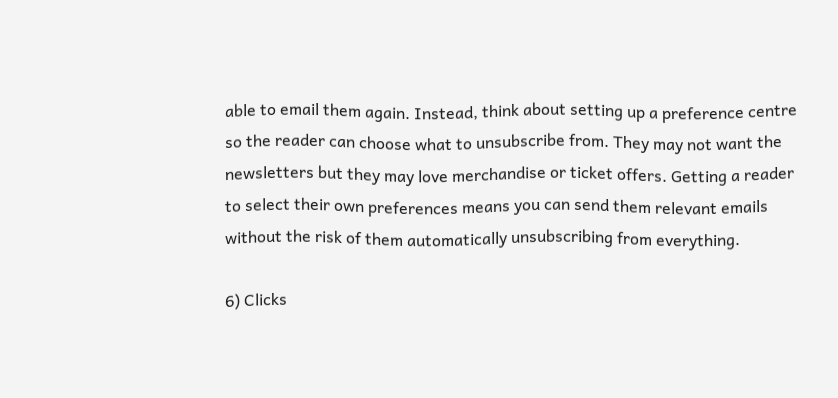able to email them again. Instead, think about setting up a preference centre so the reader can choose what to unsubscribe from. They may not want the newsletters but they may love merchandise or ticket offers. Getting a reader to select their own preferences means you can send them relevant emails without the risk of them automatically unsubscribing from everything.

6) Clicks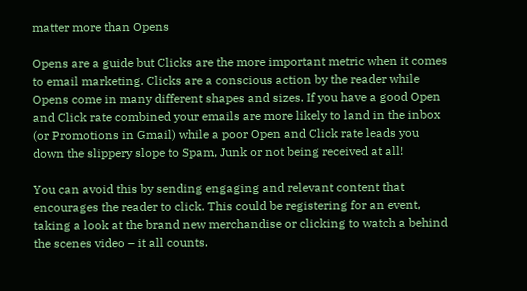matter more than Opens

Opens are a guide but Clicks are the more important metric when it comes to email marketing. Clicks are a conscious action by the reader while Opens come in many different shapes and sizes. If you have a good Open and Click rate combined your emails are more likely to land in the inbox (or Promotions in Gmail) while a poor Open and Click rate leads you down the slippery slope to Spam, Junk or not being received at all!

You can avoid this by sending engaging and relevant content that encourages the reader to click. This could be registering for an event, taking a look at the brand new merchandise or clicking to watch a behind the scenes video – it all counts.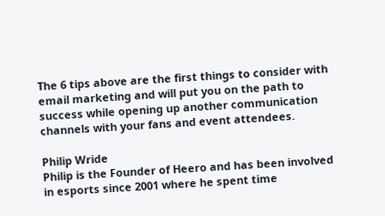The 6 tips above are the first things to consider with email marketing and will put you on the path to success while opening up another communication channels with your fans and event attendees.

Philip Wride
Philip is the Founder of Heero and has been involved in esports since 2001 where he spent time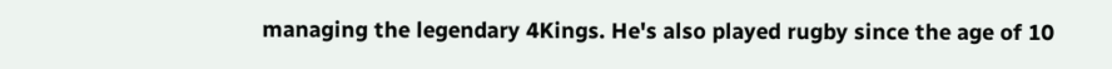managing the legendary 4Kings. He's also played rugby since the age of 10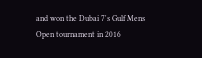and won the Dubai 7's Gulf Mens Open tournament in 2016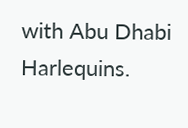with Abu Dhabi Harlequins.